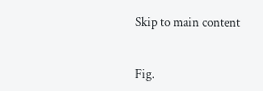Skip to main content


Fig.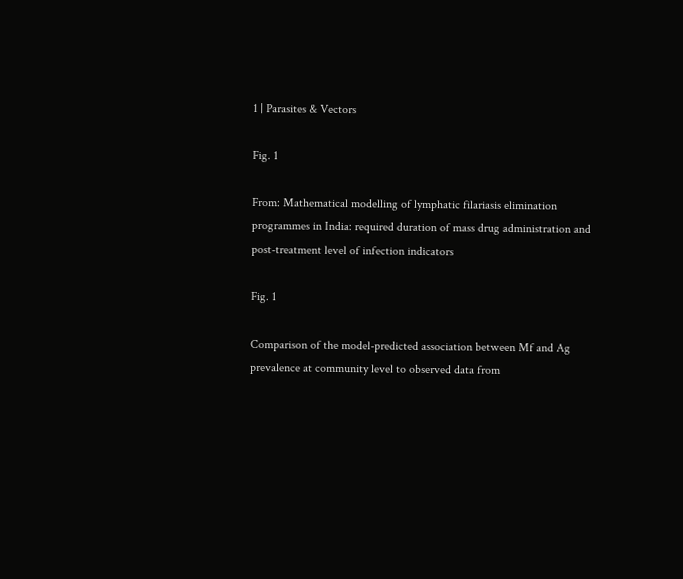1 | Parasites & Vectors

Fig. 1

From: Mathematical modelling of lymphatic filariasis elimination programmes in India: required duration of mass drug administration and post-treatment level of infection indicators

Fig. 1

Comparison of the model-predicted association between Mf and Ag prevalence at community level to observed data from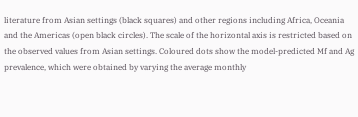literature from Asian settings (black squares) and other regions including Africa, Oceania and the Americas (open black circles). The scale of the horizontal axis is restricted based on the observed values from Asian settings. Coloured dots show the model-predicted Mf and Ag prevalence, which were obtained by varying the average monthly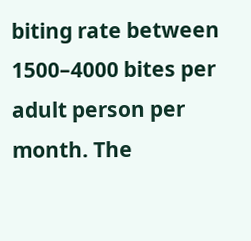biting rate between 1500–4000 bites per adult person per month. The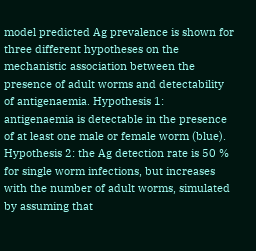model predicted Ag prevalence is shown for three different hypotheses on the mechanistic association between the presence of adult worms and detectability of antigenaemia. Hypothesis 1: antigenaemia is detectable in the presence of at least one male or female worm (blue). Hypothesis 2: the Ag detection rate is 50 % for single worm infections, but increases with the number of adult worms, simulated by assuming that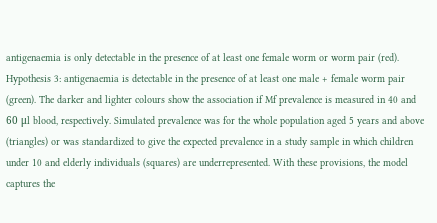antigenaemia is only detectable in the presence of at least one female worm or worm pair (red). Hypothesis 3: antigenaemia is detectable in the presence of at least one male + female worm pair (green). The darker and lighter colours show the association if Mf prevalence is measured in 40 and 60 μl blood, respectively. Simulated prevalence was for the whole population aged 5 years and above (triangles) or was standardized to give the expected prevalence in a study sample in which children under 10 and elderly individuals (squares) are underrepresented. With these provisions, the model captures the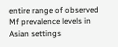entire range of observed Mf prevalence levels in Asian settings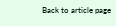Back to article page